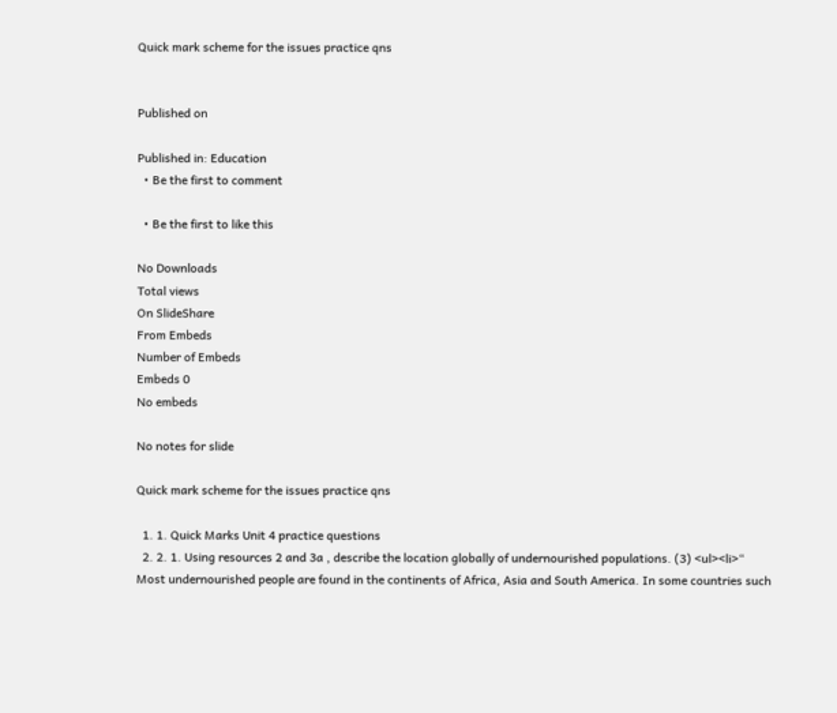Quick mark scheme for the issues practice qns


Published on

Published in: Education
  • Be the first to comment

  • Be the first to like this

No Downloads
Total views
On SlideShare
From Embeds
Number of Embeds
Embeds 0
No embeds

No notes for slide

Quick mark scheme for the issues practice qns

  1. 1. Quick Marks Unit 4 practice questions
  2. 2. 1. Using resources 2 and 3a , describe the location globally of undernourished populations. (3) <ul><li>“ Most undernourished people are found in the continents of Africa, Asia and South America. In some countries such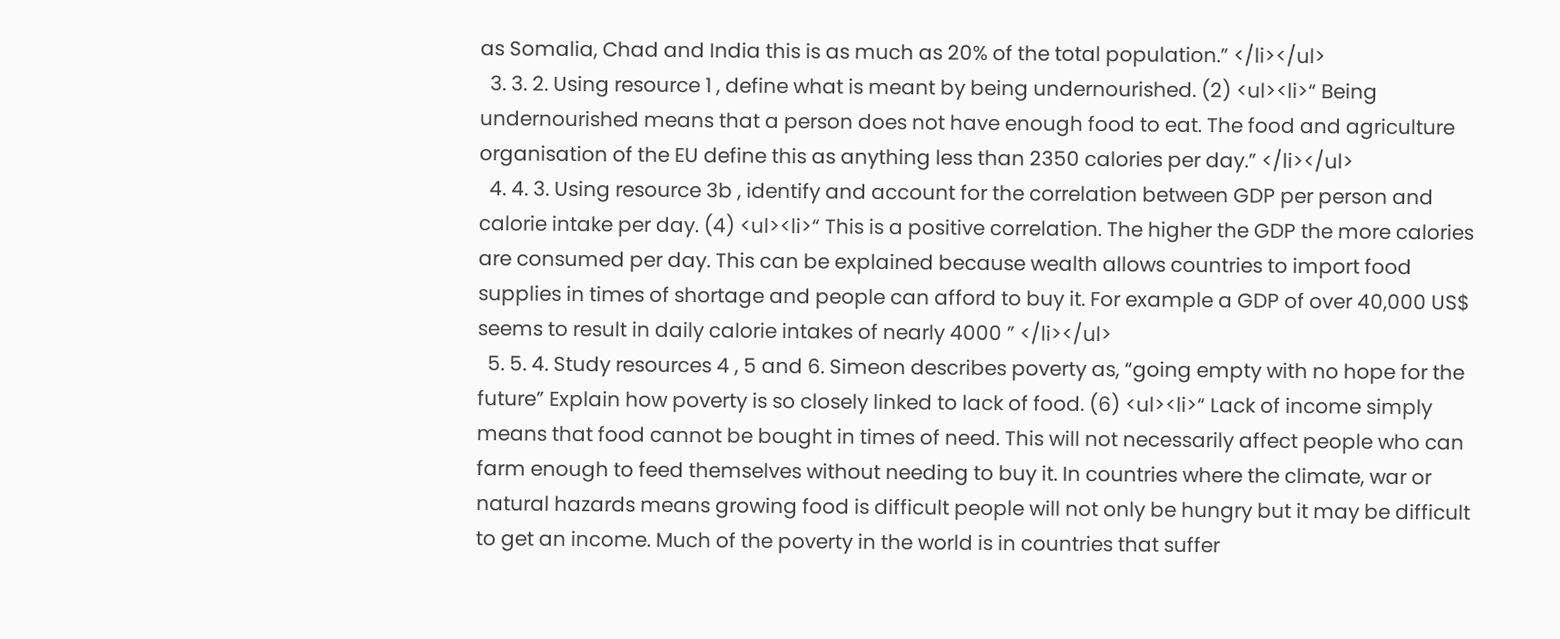as Somalia, Chad and India this is as much as 20% of the total population.” </li></ul>
  3. 3. 2. Using resource 1 , define what is meant by being undernourished. (2) <ul><li>“ Being undernourished means that a person does not have enough food to eat. The food and agriculture organisation of the EU define this as anything less than 2350 calories per day.” </li></ul>
  4. 4. 3. Using resource 3b , identify and account for the correlation between GDP per person and calorie intake per day. (4) <ul><li>“ This is a positive correlation. The higher the GDP the more calories are consumed per day. This can be explained because wealth allows countries to import food supplies in times of shortage and people can afford to buy it. For example a GDP of over 40,000 US$ seems to result in daily calorie intakes of nearly 4000 ” </li></ul>
  5. 5. 4. Study resources 4 , 5 and 6. Simeon describes poverty as, “going empty with no hope for the future” Explain how poverty is so closely linked to lack of food. (6) <ul><li>“ Lack of income simply means that food cannot be bought in times of need. This will not necessarily affect people who can farm enough to feed themselves without needing to buy it. In countries where the climate, war or natural hazards means growing food is difficult people will not only be hungry but it may be difficult to get an income. Much of the poverty in the world is in countries that suffer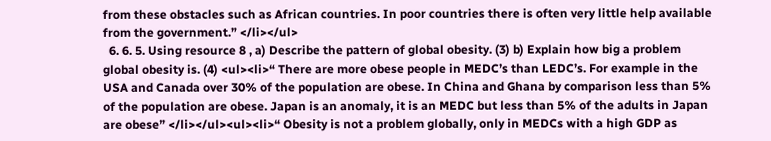from these obstacles such as African countries. In poor countries there is often very little help available from the government.” </li></ul>
  6. 6. 5. Using resource 8 , a) Describe the pattern of global obesity. (3) b) Explain how big a problem global obesity is. (4) <ul><li>“ There are more obese people in MEDC’s than LEDC’s. For example in the USA and Canada over 30% of the population are obese. In China and Ghana by comparison less than 5% of the population are obese. Japan is an anomaly, it is an MEDC but less than 5% of the adults in Japan are obese” </li></ul><ul><li>“ Obesity is not a problem globally, only in MEDCs with a high GDP as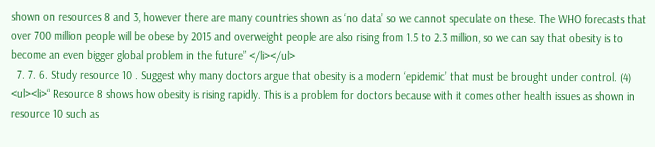shown on resources 8 and 3, however there are many countries shown as ‘no data’ so we cannot speculate on these. The WHO forecasts that over 700 million people will be obese by 2015 and overweight people are also rising from 1.5 to 2.3 million, so we can say that obesity is to become an even bigger global problem in the future” </li></ul>
  7. 7. 6. Study resource 10 . Suggest why many doctors argue that obesity is a modern ‘epidemic’ that must be brought under control. (4) <ul><li>“ Resource 8 shows how obesity is rising rapidly. This is a problem for doctors because with it comes other health issues as shown in resource 10 such as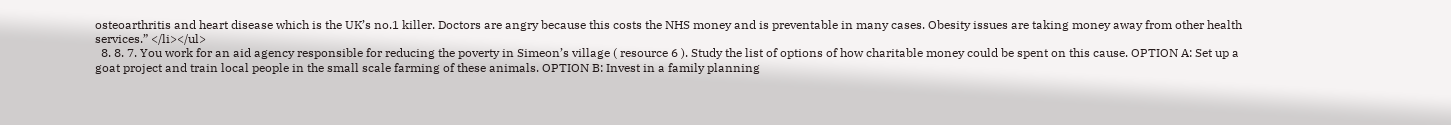osteoarthritis and heart disease which is the UK’s no.1 killer. Doctors are angry because this costs the NHS money and is preventable in many cases. Obesity issues are taking money away from other health services.” </li></ul>
  8. 8. 7. You work for an aid agency responsible for reducing the poverty in Simeon’s village ( resource 6 ). Study the list of options of how charitable money could be spent on this cause. OPTION A: Set up a goat project and train local people in the small scale farming of these animals. OPTION B: Invest in a family planning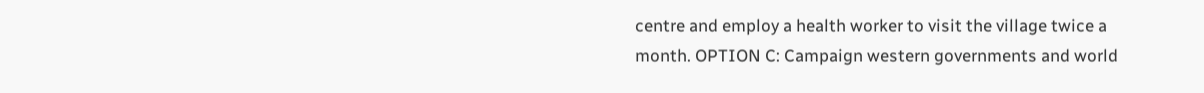centre and employ a health worker to visit the village twice a month. OPTION C: Campaign western governments and world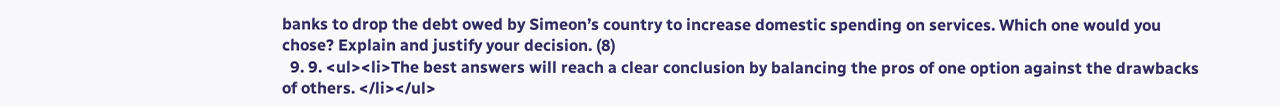banks to drop the debt owed by Simeon’s country to increase domestic spending on services. Which one would you chose? Explain and justify your decision. (8)
  9. 9. <ul><li>The best answers will reach a clear conclusion by balancing the pros of one option against the drawbacks of others. </li></ul>